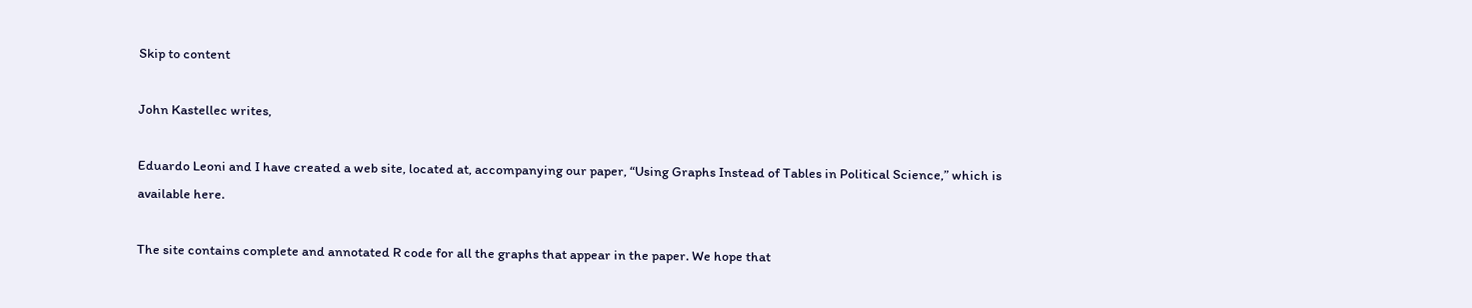Skip to content

John Kastellec writes,

Eduardo Leoni and I have created a web site, located at, accompanying our paper, “Using Graphs Instead of Tables in Political Science,” which is available here.

The site contains complete and annotated R code for all the graphs that appear in the paper. We hope that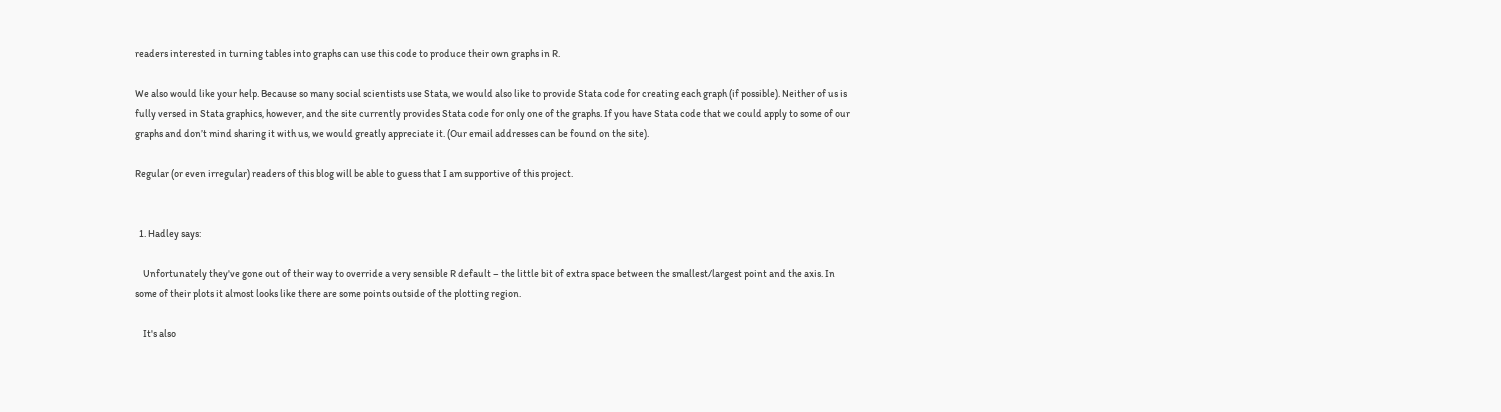readers interested in turning tables into graphs can use this code to produce their own graphs in R.

We also would like your help. Because so many social scientists use Stata, we would also like to provide Stata code for creating each graph (if possible). Neither of us is fully versed in Stata graphics, however, and the site currently provides Stata code for only one of the graphs. If you have Stata code that we could apply to some of our graphs and don’t mind sharing it with us, we would greatly appreciate it. (Our email addresses can be found on the site).

Regular (or even irregular) readers of this blog will be able to guess that I am supportive of this project.


  1. Hadley says:

    Unfortunately they've gone out of their way to override a very sensible R default – the little bit of extra space between the smallest/largest point and the axis. In some of their plots it almost looks like there are some points outside of the plotting region.

    It's also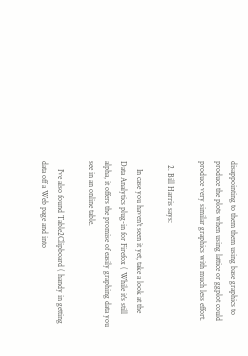disappointing to them them using base graphics to produce the plots when using lattice or ggplot could produce very similar graphics with much less effort.

  2. Bill Harris says:

    In case you haven't seen it yet, take a look at the Data Analytics plug-in for Firefox ( While it's still alpha, it offers the promise of easily graphing data you see in an online table.

    I've also found Table2Clipboard ( handy in getting data off a Web page and into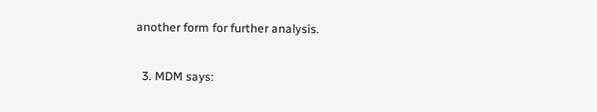another form for further analysis.

  3. MDM says: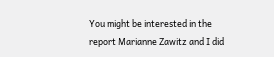You might be interested in the report Marianne Zawitz and I did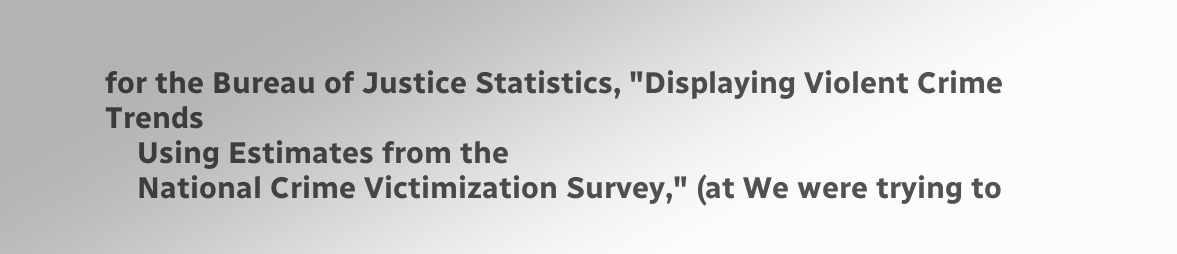for the Bureau of Justice Statistics, "Displaying Violent Crime Trends
    Using Estimates from the
    National Crime Victimization Survey," (at We were trying to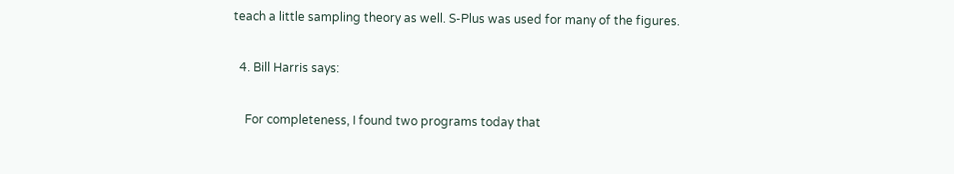teach a little sampling theory as well. S-Plus was used for many of the figures.

  4. Bill Harris says:

    For completeness, I found two programs today that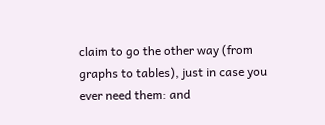claim to go the other way (from graphs to tables), just in case you ever need them: and